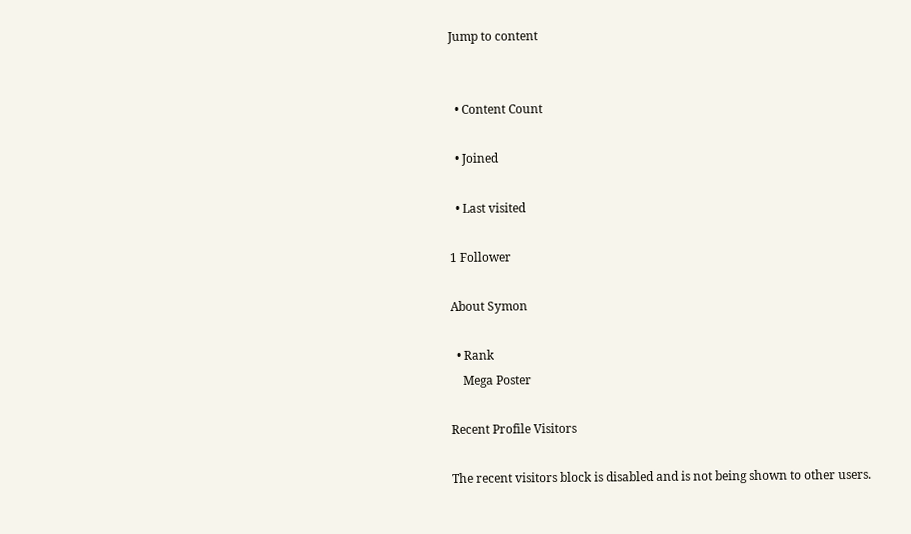Jump to content


  • Content Count

  • Joined

  • Last visited

1 Follower

About Symon

  • Rank
    Mega Poster

Recent Profile Visitors

The recent visitors block is disabled and is not being shown to other users.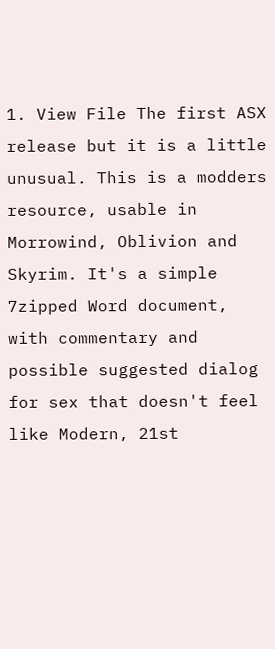1. View File The first ASX release but it is a little unusual. This is a modders resource, usable in Morrowind, Oblivion and Skyrim. It's a simple 7zipped Word document, with commentary and possible suggested dialog for sex that doesn't feel like Modern, 21st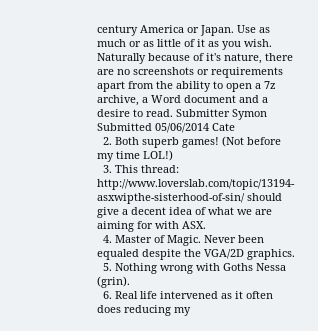century America or Japan. Use as much or as little of it as you wish. Naturally because of it's nature, there are no screenshots or requirements apart from the ability to open a 7z archive, a Word document and a desire to read. Submitter Symon Submitted 05/06/2014 Cate
  2. Both superb games! (Not before my time LOL!)
  3. This thread: http://www.loverslab.com/topic/13194-asxwipthe-sisterhood-of-sin/ should give a decent idea of what we are aiming for with ASX.
  4. Master of Magic. Never been equaled despite the VGA/2D graphics.
  5. Nothing wrong with Goths Nessa (grin).
  6. Real life intervened as it often does reducing my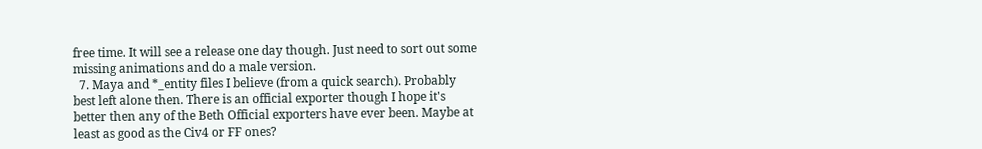free time. It will see a release one day though. Just need to sort out some missing animations and do a male version.
  7. Maya and *_entity files I believe (from a quick search). Probably best left alone then. There is an official exporter though I hope it's better then any of the Beth Official exporters have ever been. Maybe at least as good as the Civ4 or FF ones?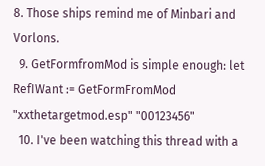8. Those ships remind me of Minbari and Vorlons.
  9. GetFormfromMod is simple enough: let RefIWant := GetFormFromMod "xxthetargetmod.esp" "00123456"
  10. I've been watching this thread with a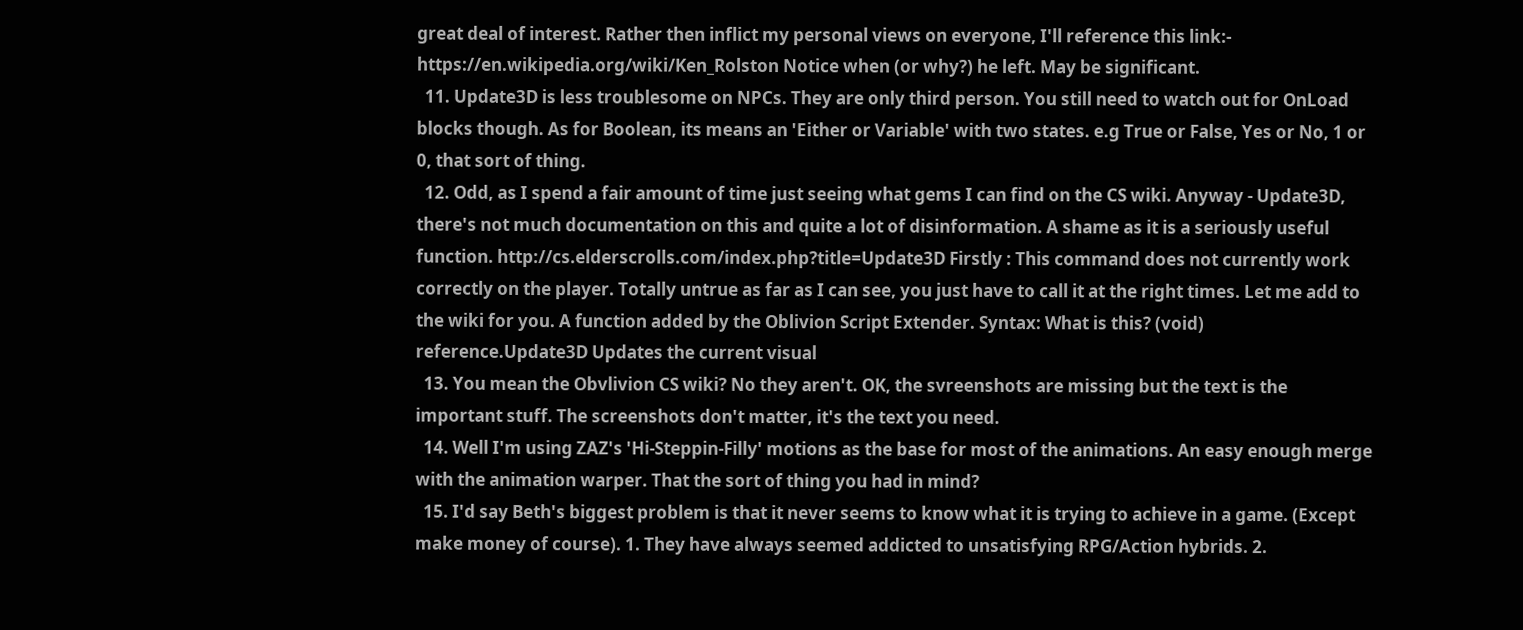great deal of interest. Rather then inflict my personal views on everyone, I'll reference this link:- https://en.wikipedia.org/wiki/Ken_Rolston Notice when (or why?) he left. May be significant.
  11. Update3D is less troublesome on NPCs. They are only third person. You still need to watch out for OnLoad blocks though. As for Boolean, its means an 'Either or Variable' with two states. e.g True or False, Yes or No, 1 or 0, that sort of thing.
  12. Odd, as I spend a fair amount of time just seeing what gems I can find on the CS wiki. Anyway - Update3D, there's not much documentation on this and quite a lot of disinformation. A shame as it is a seriously useful function. http://cs.elderscrolls.com/index.php?title=Update3D Firstly : This command does not currently work correctly on the player. Totally untrue as far as I can see, you just have to call it at the right times. Let me add to the wiki for you. A function added by the Oblivion Script Extender. Syntax: What is this? (void) reference.Update3D Updates the current visual
  13. You mean the Obvlivion CS wiki? No they aren't. OK, the svreenshots are missing but the text is the important stuff. The screenshots don't matter, it's the text you need.
  14. Well I'm using ZAZ's 'Hi-Steppin-Filly' motions as the base for most of the animations. An easy enough merge with the animation warper. That the sort of thing you had in mind?
  15. I'd say Beth's biggest problem is that it never seems to know what it is trying to achieve in a game. (Except make money of course). 1. They have always seemed addicted to unsatisfying RPG/Action hybrids. 2.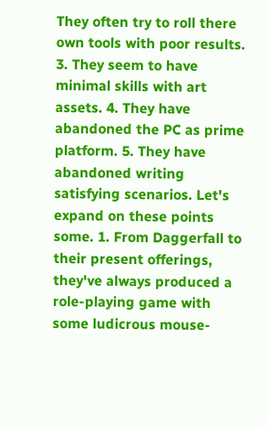They often try to roll there own tools with poor results. 3. They seem to have minimal skills with art assets. 4. They have abandoned the PC as prime platform. 5. They have abandoned writing satisfying scenarios. Let's expand on these points some. 1. From Daggerfall to their present offerings, they've always produced a role-playing game with some ludicrous mouse-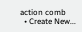action comb
  • Create New...